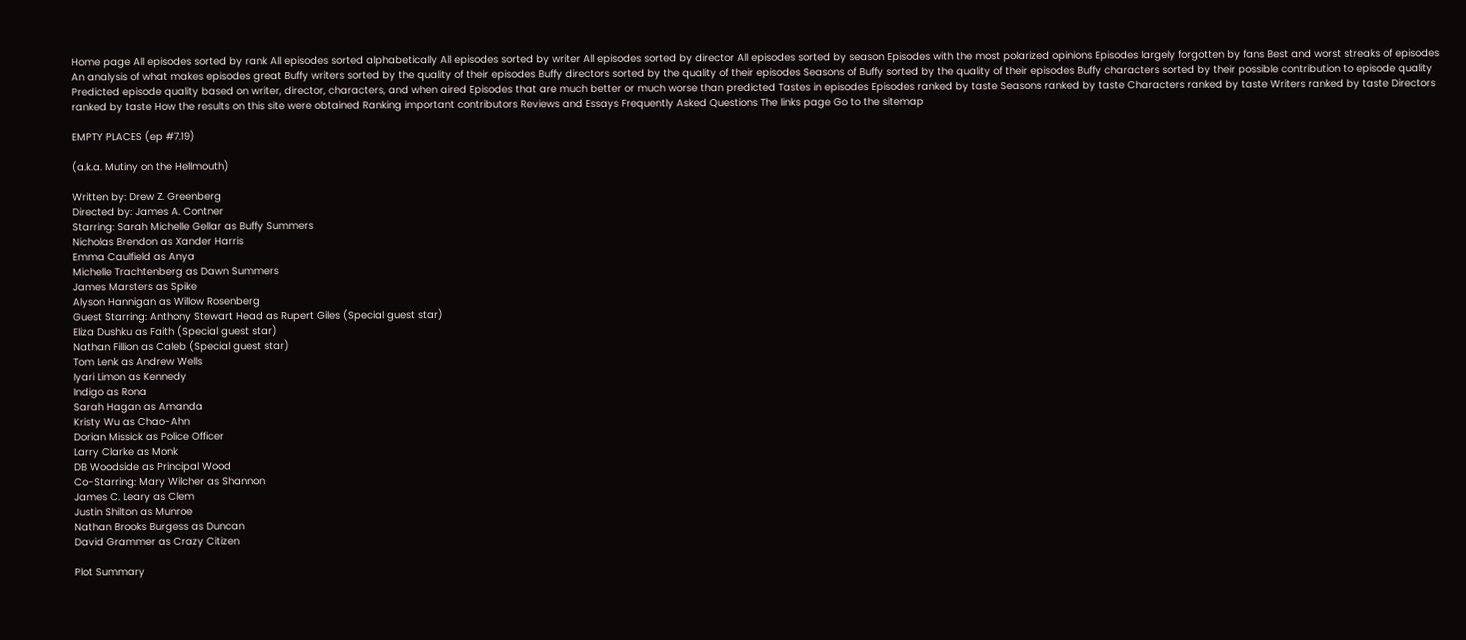Home page All episodes sorted by rank All episodes sorted alphabetically All episodes sorted by writer All episodes sorted by director All episodes sorted by season Episodes with the most polarized opinions Episodes largely forgotten by fans Best and worst streaks of episodes An analysis of what makes episodes great Buffy writers sorted by the quality of their episodes Buffy directors sorted by the quality of their episodes Seasons of Buffy sorted by the quality of their episodes Buffy characters sorted by their possible contribution to episode quality Predicted episode quality based on writer, director, characters, and when aired Episodes that are much better or much worse than predicted Tastes in episodes Episodes ranked by taste Seasons ranked by taste Characters ranked by taste Writers ranked by taste Directors ranked by taste How the results on this site were obtained Ranking important contributors Reviews and Essays Frequently Asked Questions The links page Go to the sitemap

EMPTY PLACES (ep #7.19)

(a.k.a. Mutiny on the Hellmouth)

Written by: Drew Z. Greenberg
Directed by: James A. Contner
Starring: Sarah Michelle Gellar as Buffy Summers
Nicholas Brendon as Xander Harris
Emma Caulfield as Anya
Michelle Trachtenberg as Dawn Summers
James Marsters as Spike
Alyson Hannigan as Willow Rosenberg
Guest Starring: Anthony Stewart Head as Rupert Giles (Special guest star)
Eliza Dushku as Faith (Special guest star)
Nathan Fillion as Caleb (Special guest star)
Tom Lenk as Andrew Wells
Iyari Limon as Kennedy
Indigo as Rona
Sarah Hagan as Amanda
Kristy Wu as Chao-Ahn
Dorian Missick as Police Officer
Larry Clarke as Monk
DB Woodside as Principal Wood
Co-Starring: Mary Wilcher as Shannon
James C. Leary as Clem
Justin Shilton as Munroe
Nathan Brooks Burgess as Duncan
David Grammer as Crazy Citizen

Plot Summary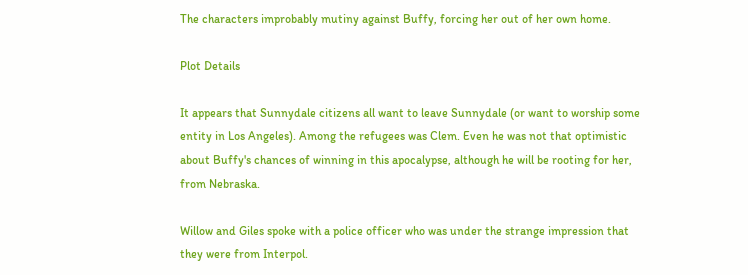The characters improbably mutiny against Buffy, forcing her out of her own home.

Plot Details

It appears that Sunnydale citizens all want to leave Sunnydale (or want to worship some entity in Los Angeles). Among the refugees was Clem. Even he was not that optimistic about Buffy's chances of winning in this apocalypse, although he will be rooting for her, from Nebraska.

Willow and Giles spoke with a police officer who was under the strange impression that they were from Interpol.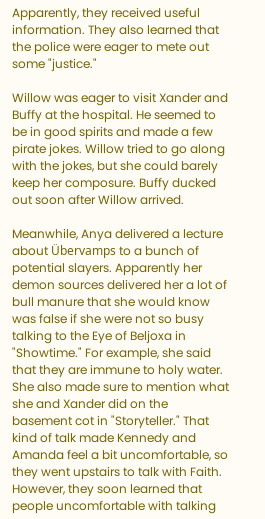Apparently, they received useful information. They also learned that the police were eager to mete out some "justice."

Willow was eager to visit Xander and Buffy at the hospital. He seemed to be in good spirits and made a few pirate jokes. Willow tried to go along with the jokes, but she could barely keep her composure. Buffy ducked out soon after Willow arrived.

Meanwhile, Anya delivered a lecture about Übervamps to a bunch of potential slayers. Apparently her demon sources delivered her a lot of bull manure that she would know was false if she were not so busy talking to the Eye of Beljoxa in "Showtime." For example, she said that they are immune to holy water. She also made sure to mention what she and Xander did on the basement cot in "Storyteller." That kind of talk made Kennedy and Amanda feel a bit uncomfortable, so they went upstairs to talk with Faith. However, they soon learned that people uncomfortable with talking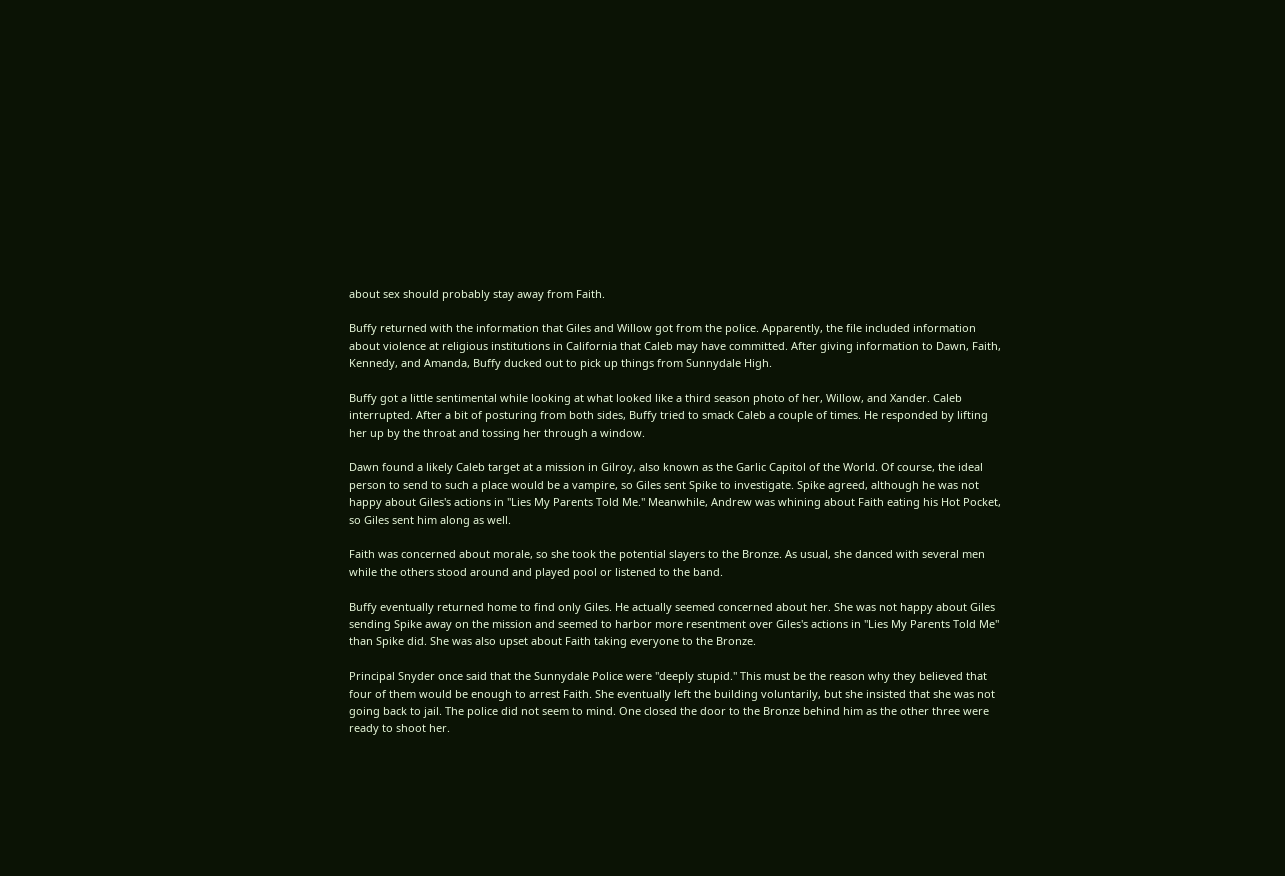about sex should probably stay away from Faith.

Buffy returned with the information that Giles and Willow got from the police. Apparently, the file included information about violence at religious institutions in California that Caleb may have committed. After giving information to Dawn, Faith, Kennedy, and Amanda, Buffy ducked out to pick up things from Sunnydale High.

Buffy got a little sentimental while looking at what looked like a third season photo of her, Willow, and Xander. Caleb interrupted. After a bit of posturing from both sides, Buffy tried to smack Caleb a couple of times. He responded by lifting her up by the throat and tossing her through a window.

Dawn found a likely Caleb target at a mission in Gilroy, also known as the Garlic Capitol of the World. Of course, the ideal person to send to such a place would be a vampire, so Giles sent Spike to investigate. Spike agreed, although he was not happy about Giles's actions in "Lies My Parents Told Me." Meanwhile, Andrew was whining about Faith eating his Hot Pocket, so Giles sent him along as well.

Faith was concerned about morale, so she took the potential slayers to the Bronze. As usual, she danced with several men while the others stood around and played pool or listened to the band.

Buffy eventually returned home to find only Giles. He actually seemed concerned about her. She was not happy about Giles sending Spike away on the mission and seemed to harbor more resentment over Giles's actions in "Lies My Parents Told Me" than Spike did. She was also upset about Faith taking everyone to the Bronze.

Principal Snyder once said that the Sunnydale Police were "deeply stupid." This must be the reason why they believed that four of them would be enough to arrest Faith. She eventually left the building voluntarily, but she insisted that she was not going back to jail. The police did not seem to mind. One closed the door to the Bronze behind him as the other three were ready to shoot her.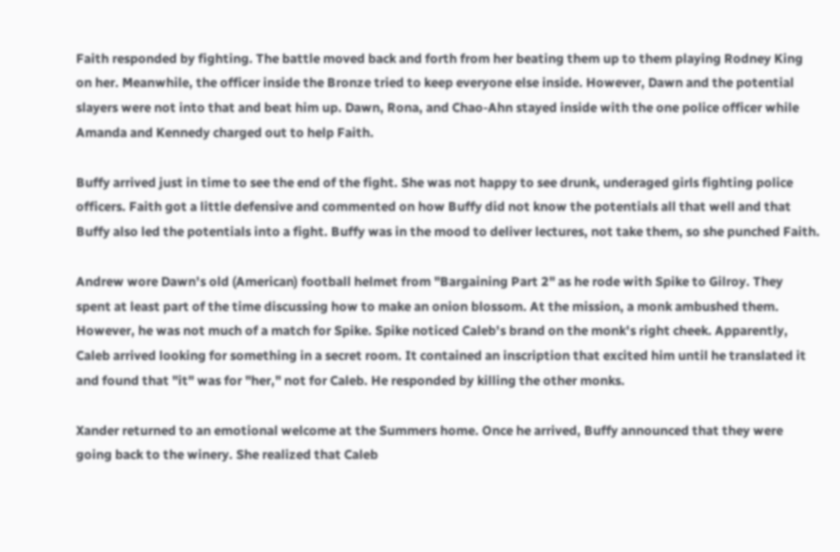Faith responded by fighting. The battle moved back and forth from her beating them up to them playing Rodney King on her. Meanwhile, the officer inside the Bronze tried to keep everyone else inside. However, Dawn and the potential slayers were not into that and beat him up. Dawn, Rona, and Chao-Ahn stayed inside with the one police officer while Amanda and Kennedy charged out to help Faith.

Buffy arrived just in time to see the end of the fight. She was not happy to see drunk, underaged girls fighting police officers. Faith got a little defensive and commented on how Buffy did not know the potentials all that well and that Buffy also led the potentials into a fight. Buffy was in the mood to deliver lectures, not take them, so she punched Faith.

Andrew wore Dawn's old (American) football helmet from "Bargaining Part 2" as he rode with Spike to Gilroy. They spent at least part of the time discussing how to make an onion blossom. At the mission, a monk ambushed them. However, he was not much of a match for Spike. Spike noticed Caleb's brand on the monk's right cheek. Apparently, Caleb arrived looking for something in a secret room. It contained an inscription that excited him until he translated it and found that "it" was for "her," not for Caleb. He responded by killing the other monks.

Xander returned to an emotional welcome at the Summers home. Once he arrived, Buffy announced that they were going back to the winery. She realized that Caleb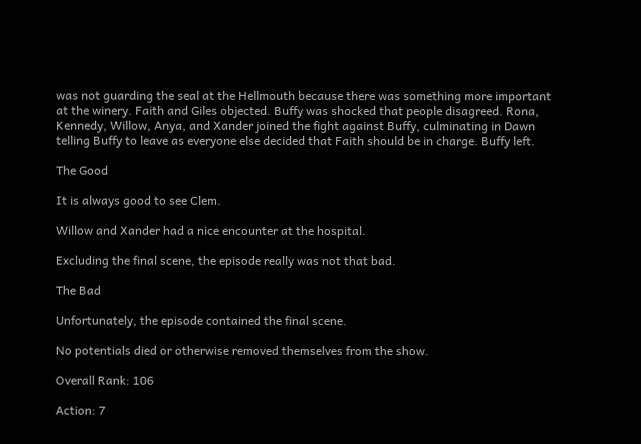was not guarding the seal at the Hellmouth because there was something more important at the winery. Faith and Giles objected. Buffy was shocked that people disagreed. Rona, Kennedy, Willow, Anya, and Xander joined the fight against Buffy, culminating in Dawn telling Buffy to leave as everyone else decided that Faith should be in charge. Buffy left.

The Good

It is always good to see Clem.

Willow and Xander had a nice encounter at the hospital.

Excluding the final scene, the episode really was not that bad.

The Bad

Unfortunately, the episode contained the final scene.

No potentials died or otherwise removed themselves from the show.

Overall Rank: 106

Action: 7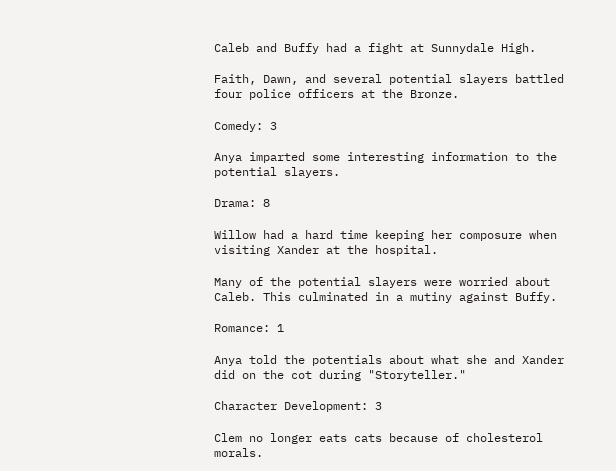Caleb and Buffy had a fight at Sunnydale High.

Faith, Dawn, and several potential slayers battled four police officers at the Bronze.

Comedy: 3

Anya imparted some interesting information to the potential slayers.

Drama: 8

Willow had a hard time keeping her composure when visiting Xander at the hospital.

Many of the potential slayers were worried about Caleb. This culminated in a mutiny against Buffy.

Romance: 1

Anya told the potentials about what she and Xander did on the cot during "Storyteller."

Character Development: 3

Clem no longer eats cats because of cholesterol morals.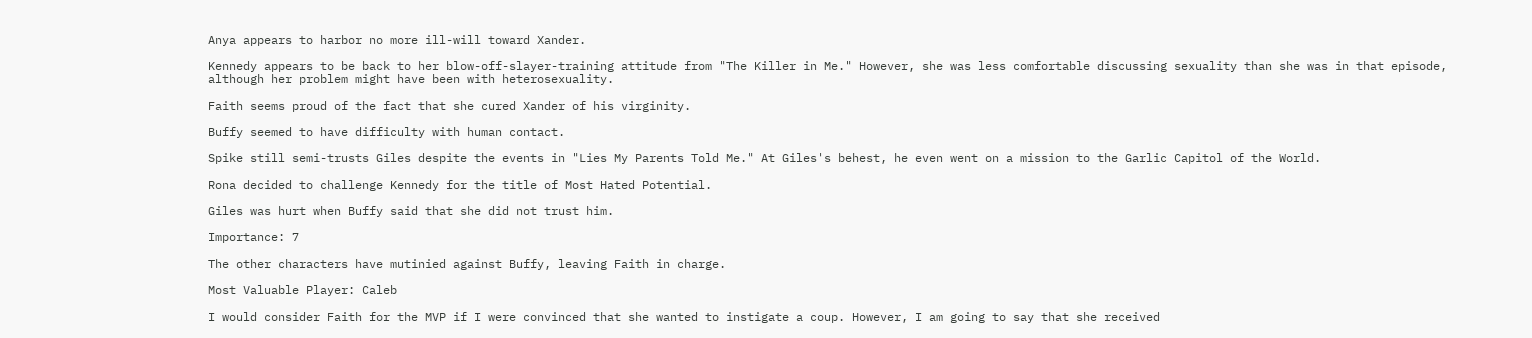Anya appears to harbor no more ill-will toward Xander.

Kennedy appears to be back to her blow-off-slayer-training attitude from "The Killer in Me." However, she was less comfortable discussing sexuality than she was in that episode, although her problem might have been with heterosexuality.

Faith seems proud of the fact that she cured Xander of his virginity.

Buffy seemed to have difficulty with human contact.

Spike still semi-trusts Giles despite the events in "Lies My Parents Told Me." At Giles's behest, he even went on a mission to the Garlic Capitol of the World.

Rona decided to challenge Kennedy for the title of Most Hated Potential.

Giles was hurt when Buffy said that she did not trust him.

Importance: 7

The other characters have mutinied against Buffy, leaving Faith in charge.

Most Valuable Player: Caleb

I would consider Faith for the MVP if I were convinced that she wanted to instigate a coup. However, I am going to say that she received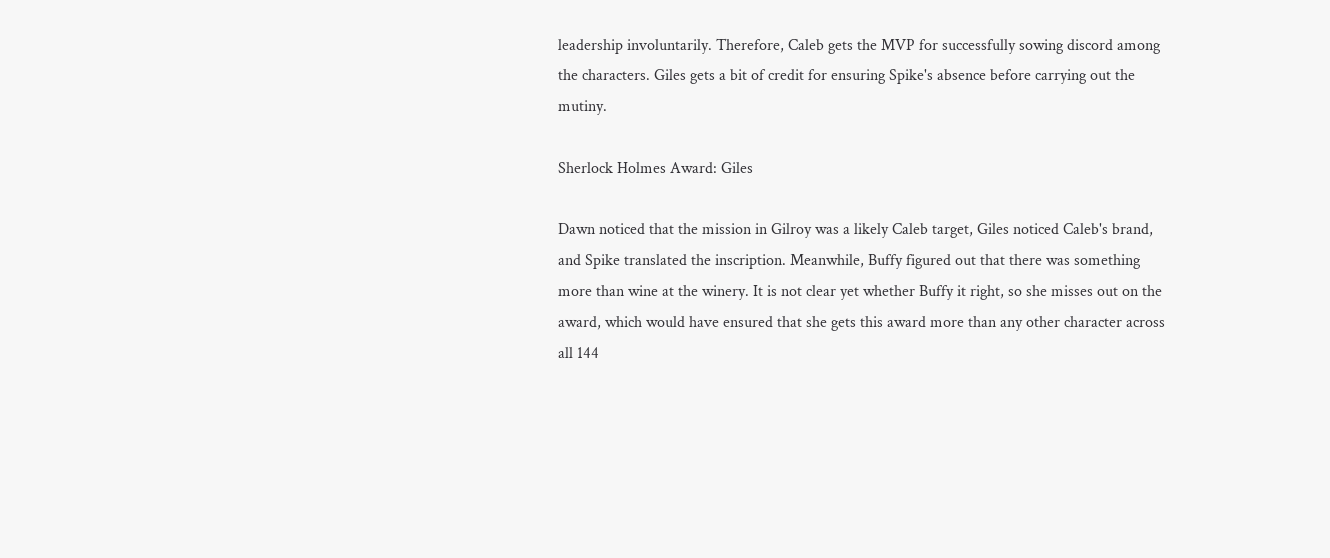leadership involuntarily. Therefore, Caleb gets the MVP for successfully sowing discord among the characters. Giles gets a bit of credit for ensuring Spike's absence before carrying out the mutiny.

Sherlock Holmes Award: Giles

Dawn noticed that the mission in Gilroy was a likely Caleb target, Giles noticed Caleb's brand, and Spike translated the inscription. Meanwhile, Buffy figured out that there was something more than wine at the winery. It is not clear yet whether Buffy it right, so she misses out on the award, which would have ensured that she gets this award more than any other character across all 144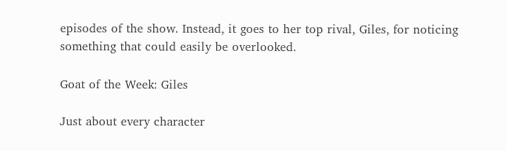episodes of the show. Instead, it goes to her top rival, Giles, for noticing something that could easily be overlooked.

Goat of the Week: Giles

Just about every character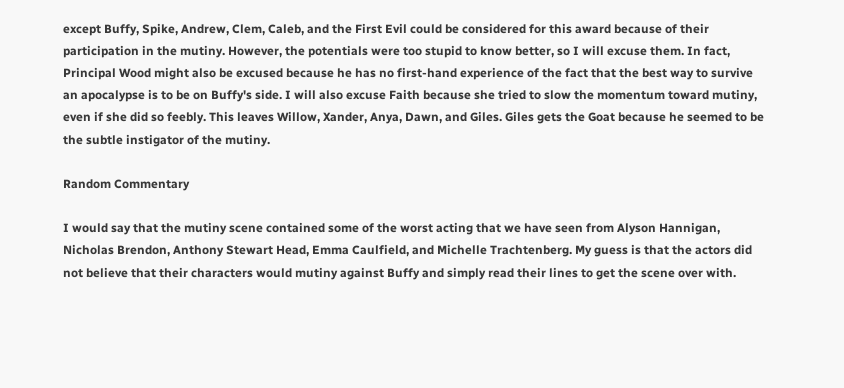except Buffy, Spike, Andrew, Clem, Caleb, and the First Evil could be considered for this award because of their participation in the mutiny. However, the potentials were too stupid to know better, so I will excuse them. In fact, Principal Wood might also be excused because he has no first-hand experience of the fact that the best way to survive an apocalypse is to be on Buffy's side. I will also excuse Faith because she tried to slow the momentum toward mutiny, even if she did so feebly. This leaves Willow, Xander, Anya, Dawn, and Giles. Giles gets the Goat because he seemed to be the subtle instigator of the mutiny.

Random Commentary

I would say that the mutiny scene contained some of the worst acting that we have seen from Alyson Hannigan, Nicholas Brendon, Anthony Stewart Head, Emma Caulfield, and Michelle Trachtenberg. My guess is that the actors did not believe that their characters would mutiny against Buffy and simply read their lines to get the scene over with.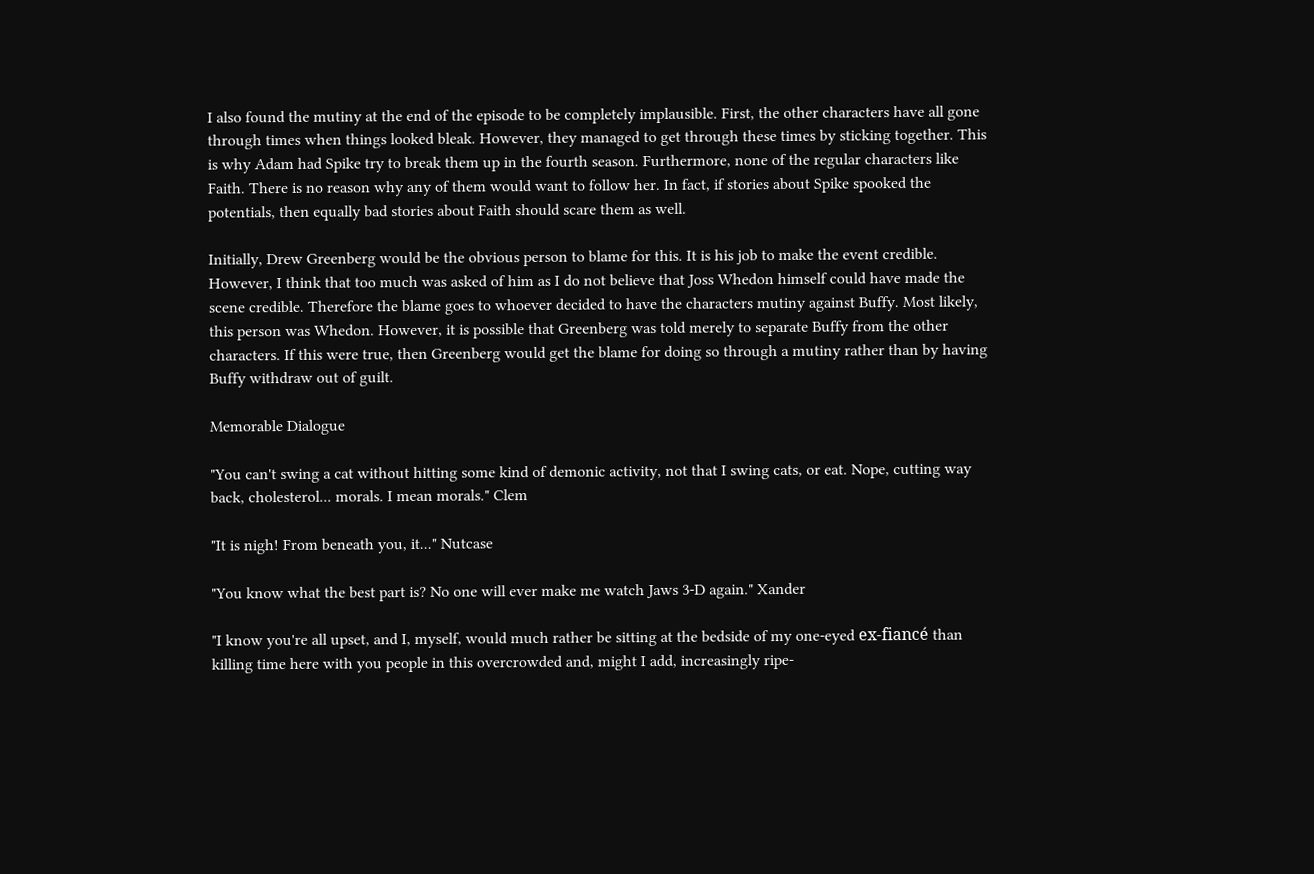I also found the mutiny at the end of the episode to be completely implausible. First, the other characters have all gone through times when things looked bleak. However, they managed to get through these times by sticking together. This is why Adam had Spike try to break them up in the fourth season. Furthermore, none of the regular characters like Faith. There is no reason why any of them would want to follow her. In fact, if stories about Spike spooked the potentials, then equally bad stories about Faith should scare them as well.

Initially, Drew Greenberg would be the obvious person to blame for this. It is his job to make the event credible. However, I think that too much was asked of him as I do not believe that Joss Whedon himself could have made the scene credible. Therefore the blame goes to whoever decided to have the characters mutiny against Buffy. Most likely, this person was Whedon. However, it is possible that Greenberg was told merely to separate Buffy from the other characters. If this were true, then Greenberg would get the blame for doing so through a mutiny rather than by having Buffy withdraw out of guilt.

Memorable Dialogue

"You can't swing a cat without hitting some kind of demonic activity, not that I swing cats, or eat. Nope, cutting way back, cholesterol... morals. I mean morals." Clem

"It is nigh! From beneath you, it..." Nutcase

"You know what the best part is? No one will ever make me watch Jaws 3-D again." Xander

"I know you're all upset, and I, myself, would much rather be sitting at the bedside of my one-eyed ex-fiancé than killing time here with you people in this overcrowded and, might I add, increasingly ripe-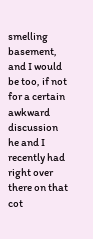smelling basement, and I would be too, if not for a certain awkward discussion he and I recently had right over there on that cot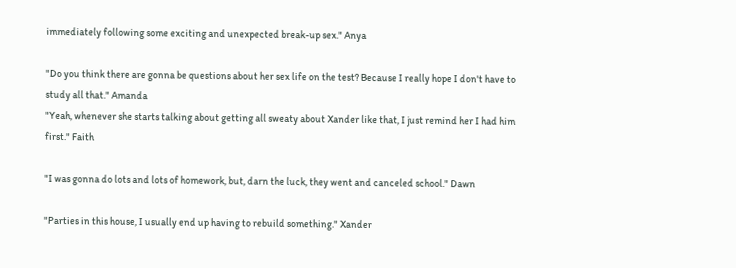immediately following some exciting and unexpected break-up sex." Anya

"Do you think there are gonna be questions about her sex life on the test? Because I really hope I don't have to study all that." Amanda
"Yeah, whenever she starts talking about getting all sweaty about Xander like that, I just remind her I had him first." Faith

"I was gonna do lots and lots of homework, but, darn the luck, they went and canceled school." Dawn

"Parties in this house, I usually end up having to rebuild something." Xander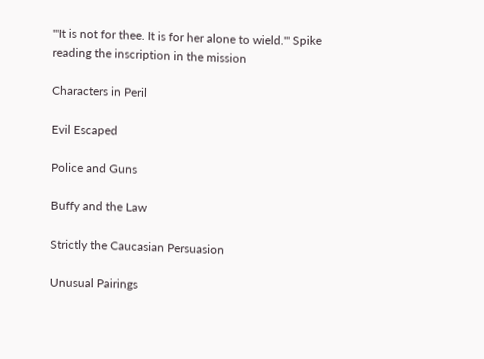"'It is not for thee. It is for her alone to wield.'" Spike reading the inscription in the mission

Characters in Peril

Evil Escaped

Police and Guns

Buffy and the Law

Strictly the Caucasian Persuasion

Unusual Pairings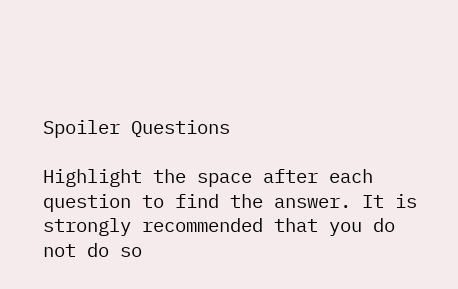Spoiler Questions

Highlight the space after each question to find the answer. It is strongly recommended that you do not do so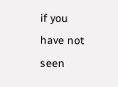if you have not seen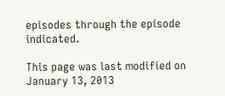episodes through the episode indicated.

This page was last modified on January 13, 2013